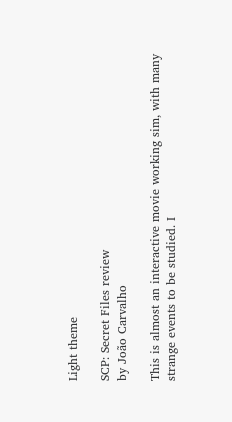Light theme

SCP: Secret Files review
by João Carvalho

This is almost an interactive movie working sim, with many strange events to be studied. I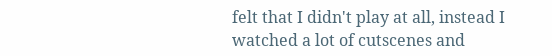felt that I didn't play at all, instead I watched a lot of cutscenes and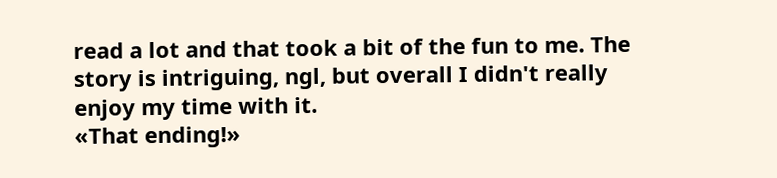read a lot and that took a bit of the fun to me. The story is intriguing, ngl, but overall I didn't really enjoy my time with it.
«That ending!»